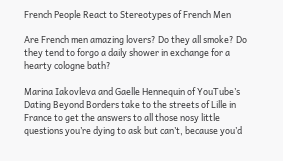French People React to Stereotypes of French Men

Are French men amazing lovers? Do they all smoke? Do they tend to forgo a daily shower in exchange for a hearty cologne bath?

Marina Iakovleva and Gaelle Hennequin of YouTube’s Dating Beyond Borders take to the streets of Lille in France to get the answers to all those nosy little questions you’re dying to ask but can’t, because you’d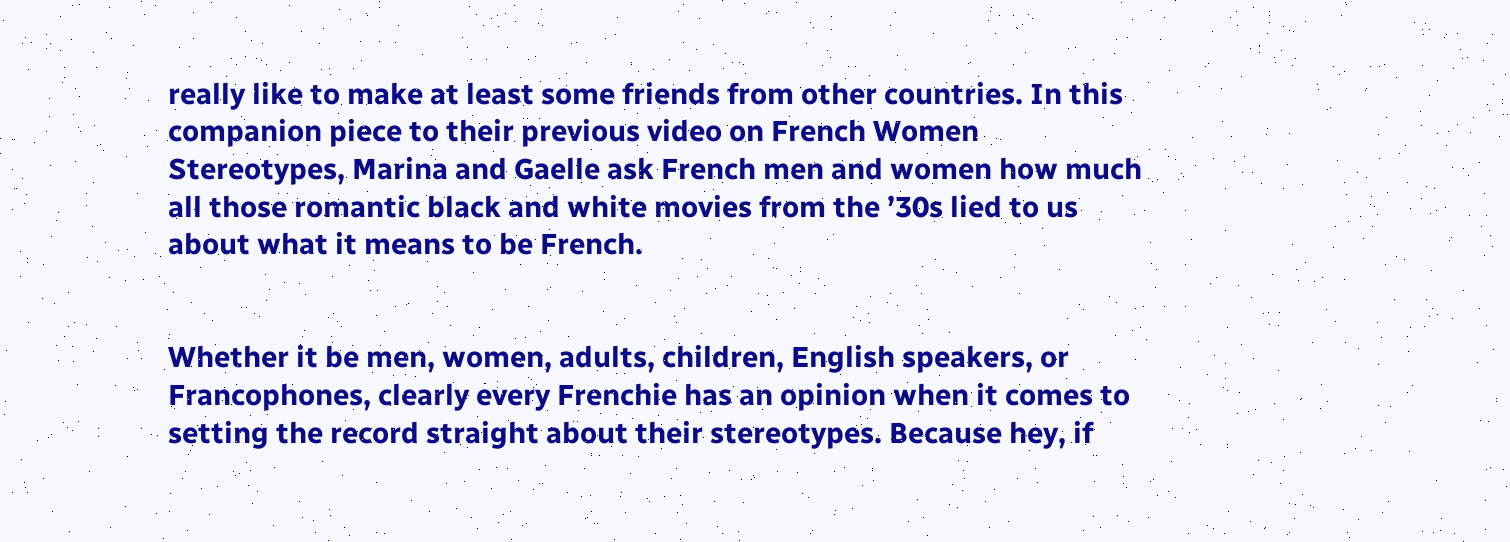really like to make at least some friends from other countries. In this companion piece to their previous video on French Women Stereotypes, Marina and Gaelle ask French men and women how much all those romantic black and white movies from the ’30s lied to us about what it means to be French.


Whether it be men, women, adults, children, English speakers, or Francophones, clearly every Frenchie has an opinion when it comes to setting the record straight about their stereotypes. Because hey, if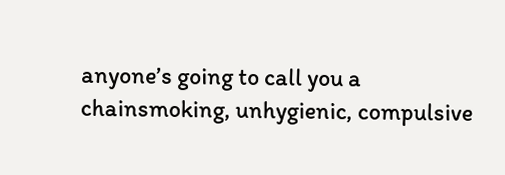anyone’s going to call you a chainsmoking, unhygienic, compulsive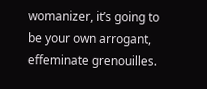womanizer, it’s going to be your own arrogant, effeminate grenouilles.